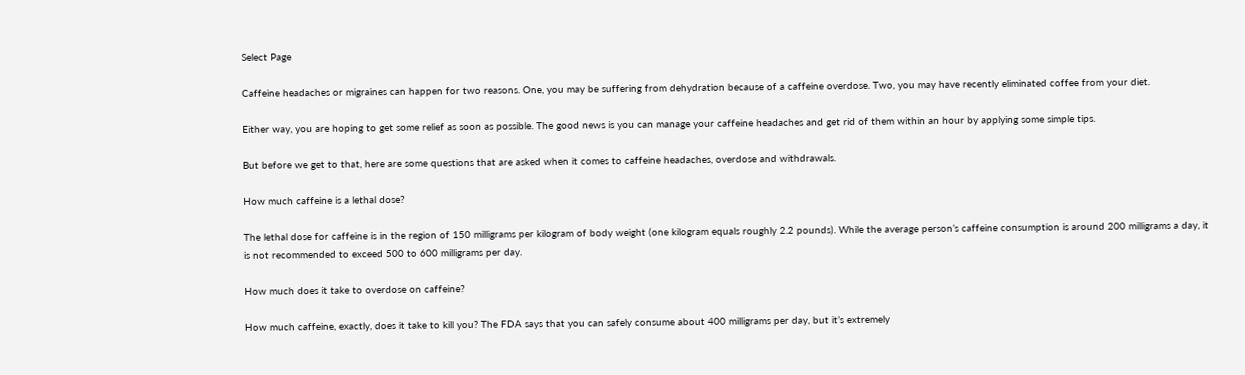Select Page

Caffeine headaches or migraines can happen for two reasons. One, you may be suffering from dehydration because of a caffeine overdose. Two, you may have recently eliminated coffee from your diet.

Either way, you are hoping to get some relief as soon as possible. The good news is you can manage your caffeine headaches and get rid of them within an hour by applying some simple tips.

But before we get to that, here are some questions that are asked when it comes to caffeine headaches, overdose and withdrawals.

How much caffeine is a lethal dose?

The lethal dose for caffeine is in the region of 150 milligrams per kilogram of body weight (one kilogram equals roughly 2.2 pounds). While the average person’s caffeine consumption is around 200 milligrams a day, it is not recommended to exceed 500 to 600 milligrams per day.

How much does it take to overdose on caffeine?

How much caffeine, exactly, does it take to kill you? The FDA says that you can safely consume about 400 milligrams per day, but it’s extremely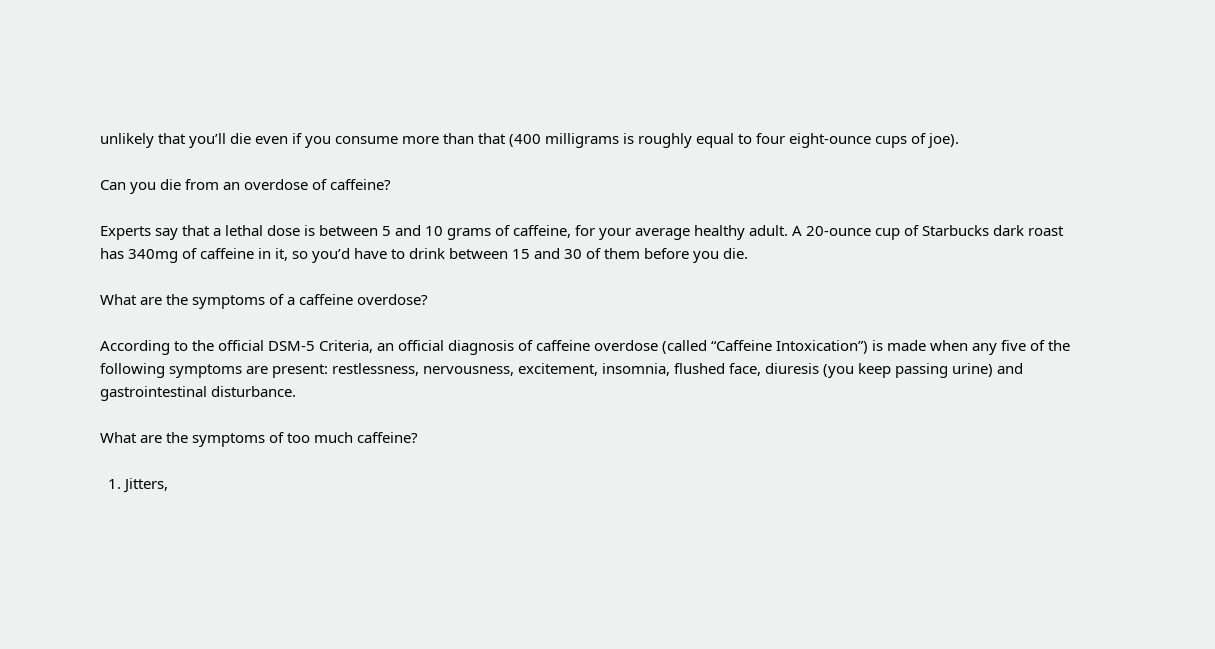unlikely that you’ll die even if you consume more than that (400 milligrams is roughly equal to four eight-ounce cups of joe).

Can you die from an overdose of caffeine?

Experts say that a lethal dose is between 5 and 10 grams of caffeine, for your average healthy adult. A 20-ounce cup of Starbucks dark roast has 340mg of caffeine in it, so you’d have to drink between 15 and 30 of them before you die.

What are the symptoms of a caffeine overdose?

According to the official DSM-5 Criteria, an official diagnosis of caffeine overdose (called “Caffeine Intoxication”) is made when any five of the following symptoms are present: restlessness, nervousness, excitement, insomnia, flushed face, diuresis (you keep passing urine) and gastrointestinal disturbance.

What are the symptoms of too much caffeine?

  1. Jitters,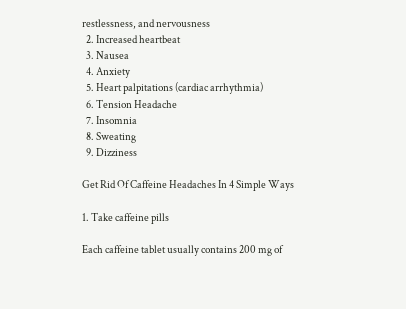restlessness, and nervousness
  2. Increased heartbeat
  3. Nausea
  4. Anxiety
  5. Heart palpitations (cardiac arrhythmia)
  6. Tension Headache
  7. Insomnia
  8. Sweating
  9. Dizziness

Get Rid Of Caffeine Headaches In 4 Simple Ways

1. Take caffeine pills

Each caffeine tablet usually contains 200 mg of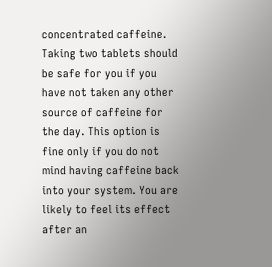concentrated caffeine. Taking two tablets should be safe for you if you have not taken any other source of caffeine for the day. This option is fine only if you do not mind having caffeine back into your system. You are likely to feel its effect after an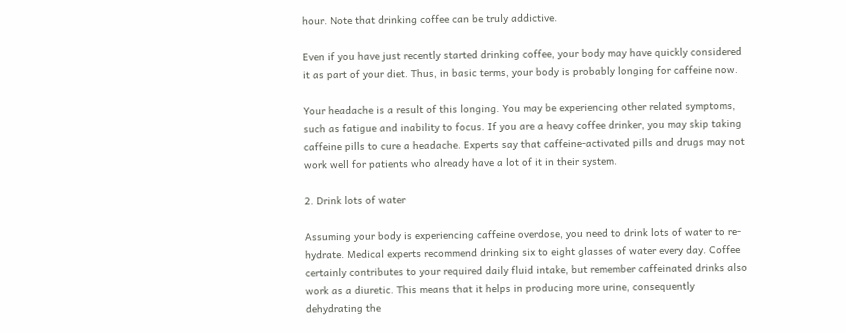hour. Note that drinking coffee can be truly addictive.

Even if you have just recently started drinking coffee, your body may have quickly considered it as part of your diet. Thus, in basic terms, your body is probably longing for caffeine now.

Your headache is a result of this longing. You may be experiencing other related symptoms, such as fatigue and inability to focus. If you are a heavy coffee drinker, you may skip taking caffeine pills to cure a headache. Experts say that caffeine-activated pills and drugs may not work well for patients who already have a lot of it in their system.

2. Drink lots of water

Assuming your body is experiencing caffeine overdose, you need to drink lots of water to re-hydrate. Medical experts recommend drinking six to eight glasses of water every day. Coffee certainly contributes to your required daily fluid intake, but remember caffeinated drinks also work as a diuretic. This means that it helps in producing more urine, consequently dehydrating the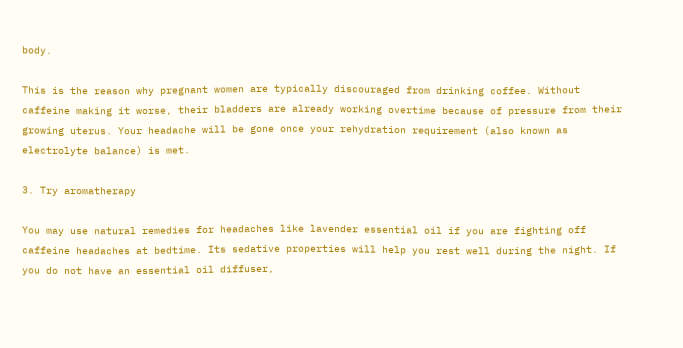body.

This is the reason why pregnant women are typically discouraged from drinking coffee. Without caffeine making it worse, their bladders are already working overtime because of pressure from their growing uterus. Your headache will be gone once your rehydration requirement (also known as electrolyte balance) is met.

3. Try aromatherapy

You may use natural remedies for headaches like lavender essential oil if you are fighting off caffeine headaches at bedtime. Its sedative properties will help you rest well during the night. If you do not have an essential oil diffuser,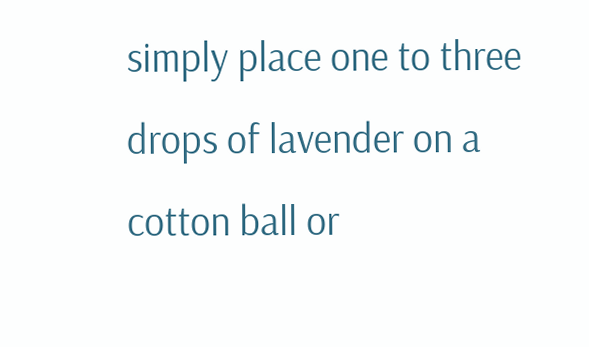simply place one to three drops of lavender on a cotton ball or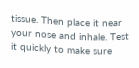tissue. Then place it near your nose and inhale. Test it quickly to make sure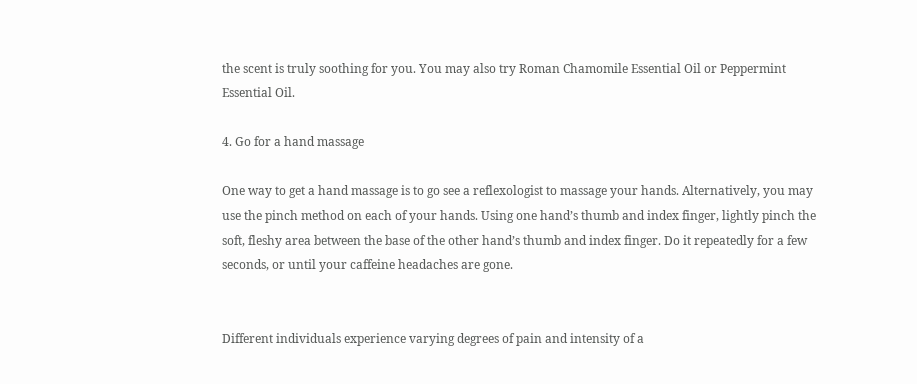the scent is truly soothing for you. You may also try Roman Chamomile Essential Oil or Peppermint Essential Oil.

4. Go for a hand massage

One way to get a hand massage is to go see a reflexologist to massage your hands. Alternatively, you may use the pinch method on each of your hands. Using one hand’s thumb and index finger, lightly pinch the soft, fleshy area between the base of the other hand’s thumb and index finger. Do it repeatedly for a few seconds, or until your caffeine headaches are gone.


Different individuals experience varying degrees of pain and intensity of a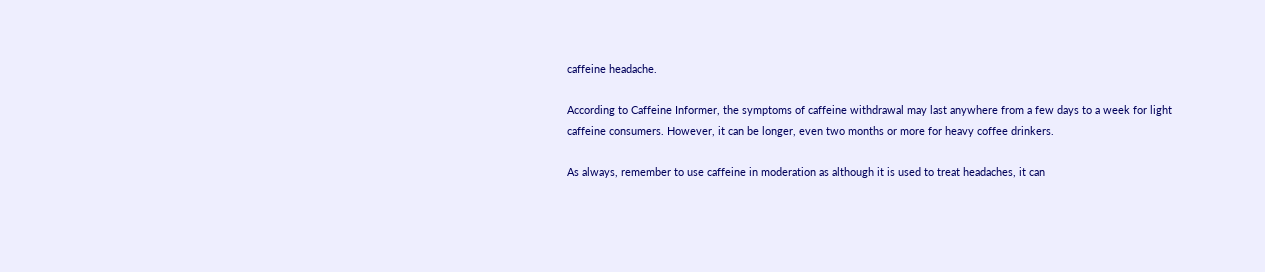caffeine headache.

According to Caffeine Informer, the symptoms of caffeine withdrawal may last anywhere from a few days to a week for light caffeine consumers. However, it can be longer, even two months or more for heavy coffee drinkers.

As always, remember to use caffeine in moderation as although it is used to treat headaches, it can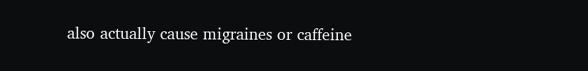also actually cause migraines or caffeine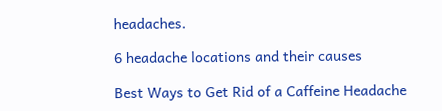headaches.

6 headache locations and their causes

Best Ways to Get Rid of a Caffeine Headache